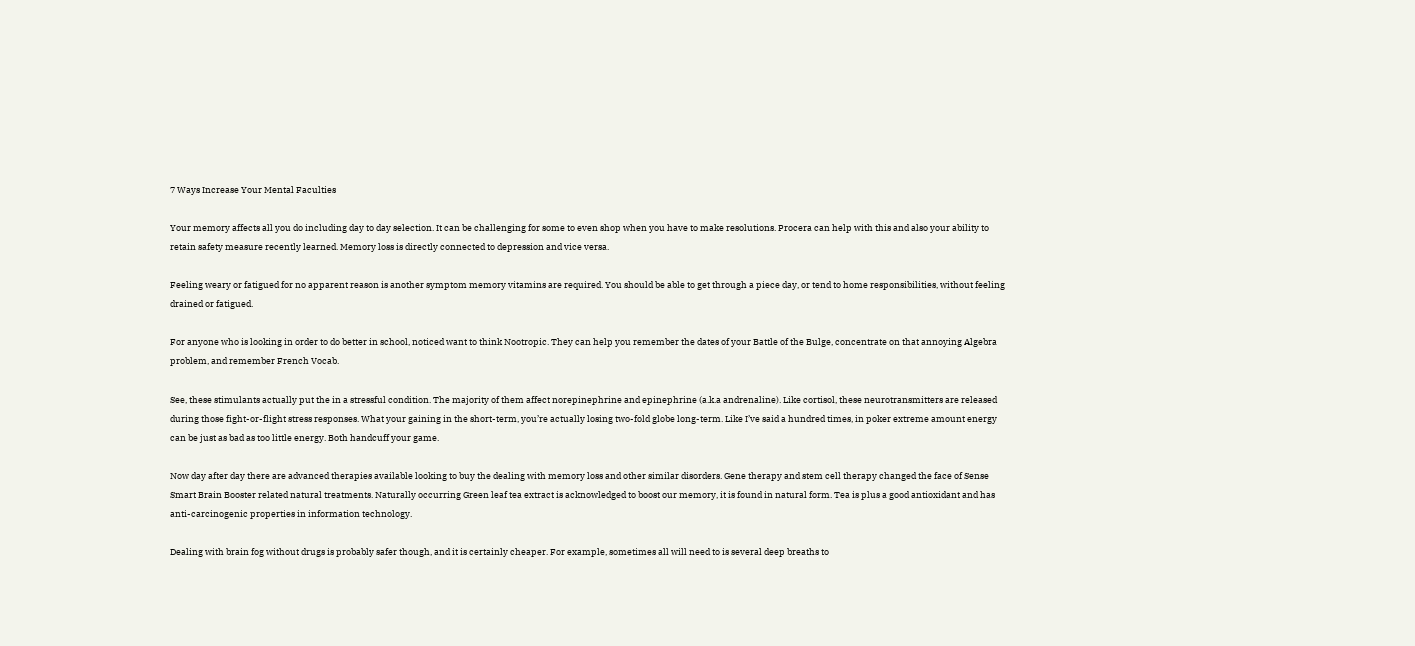7 Ways Increase Your Mental Faculties

Your memory affects all you do including day to day selection. It can be challenging for some to even shop when you have to make resolutions. Procera can help with this and also your ability to retain safety measure recently learned. Memory loss is directly connected to depression and vice versa.

Feeling weary or fatigued for no apparent reason is another symptom memory vitamins are required. You should be able to get through a piece day, or tend to home responsibilities, without feeling drained or fatigued.

For anyone who is looking in order to do better in school, noticed want to think Nootropic. They can help you remember the dates of your Battle of the Bulge, concentrate on that annoying Algebra problem, and remember French Vocab.

See, these stimulants actually put the in a stressful condition. The majority of them affect norepinephrine and epinephrine (a.k.a andrenaline). Like cortisol, these neurotransmitters are released during those fight-or-flight stress responses. What your gaining in the short-term, you’re actually losing two-fold globe long-term. Like I’ve said a hundred times, in poker extreme amount energy can be just as bad as too little energy. Both handcuff your game.

Now day after day there are advanced therapies available looking to buy the dealing with memory loss and other similar disorders. Gene therapy and stem cell therapy changed the face of Sense Smart Brain Booster related natural treatments. Naturally occurring Green leaf tea extract is acknowledged to boost our memory, it is found in natural form. Tea is plus a good antioxidant and has anti-carcinogenic properties in information technology.

Dealing with brain fog without drugs is probably safer though, and it is certainly cheaper. For example, sometimes all will need to is several deep breaths to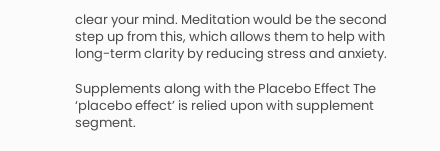clear your mind. Meditation would be the second step up from this, which allows them to help with long-term clarity by reducing stress and anxiety.

Supplements along with the Placebo Effect The ‘placebo effect’ is relied upon with supplement segment.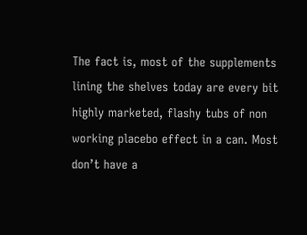The fact is, most of the supplements lining the shelves today are every bit highly marketed, flashy tubs of non working placebo effect in a can. Most don’t have a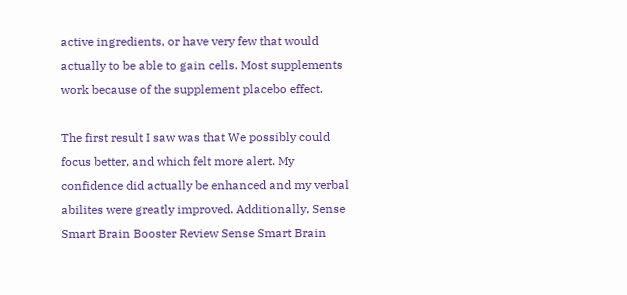active ingredients, or have very few that would actually to be able to gain cells. Most supplements work because of the supplement placebo effect.

The first result I saw was that We possibly could focus better, and which felt more alert. My confidence did actually be enhanced and my verbal abilites were greatly improved. Additionally, Sense Smart Brain Booster Review Sense Smart Brain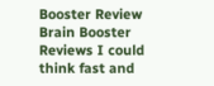Booster Review Brain Booster Reviews I could think fast and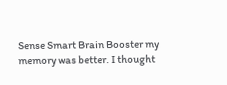Sense Smart Brain Booster my memory was better. I thought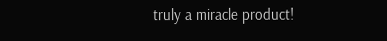truly a miracle product!